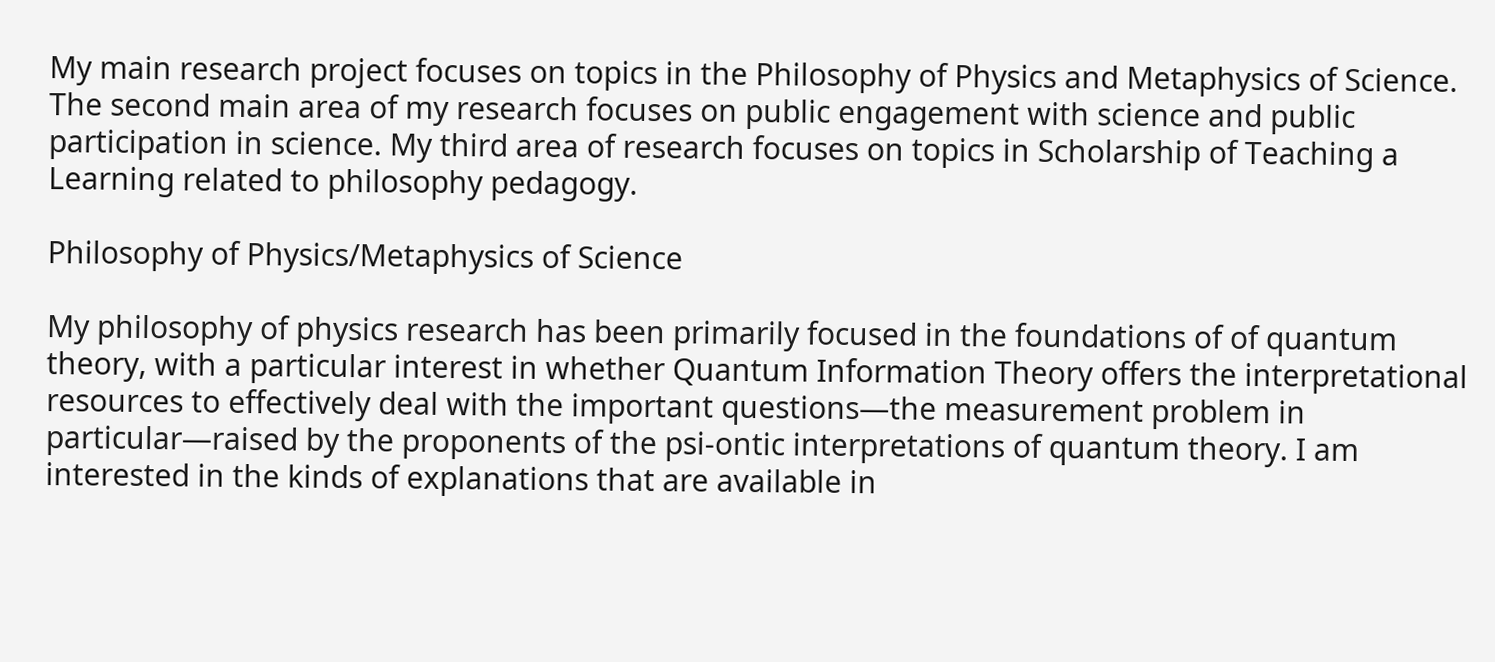My main research project focuses on topics in the Philosophy of Physics and Metaphysics of Science. The second main area of my research focuses on public engagement with science and public participation in science. My third area of research focuses on topics in Scholarship of Teaching a Learning related to philosophy pedagogy.

Philosophy of Physics/Metaphysics of Science

My philosophy of physics research has been primarily focused in the foundations of of quantum theory, with a particular interest in whether Quantum Information Theory offers the interpretational resources to effectively deal with the important questions—the measurement problem in particular—raised by the proponents of the psi-ontic interpretations of quantum theory. I am interested in the kinds of explanations that are available in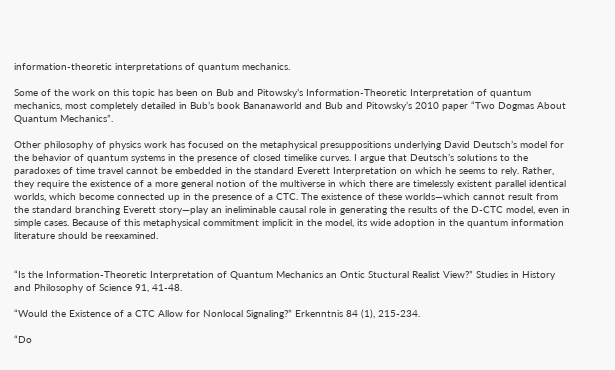information-theoretic interpretations of quantum mechanics.

Some of the work on this topic has been on Bub and Pitowsky’s Information-Theoretic Interpretation of quantum mechanics, most completely detailed in Bub’s book Bananaworld and Bub and Pitowsky’s 2010 paper “Two Dogmas About Quantum Mechanics”.

Other philosophy of physics work has focused on the metaphysical presuppositions underlying David Deutsch’s model for the behavior of quantum systems in the presence of closed timelike curves. I argue that Deutsch’s solutions to the paradoxes of time travel cannot be embedded in the standard Everett Interpretation on which he seems to rely. Rather, they require the existence of a more general notion of the multiverse in which there are timelessly existent parallel identical worlds, which become connected up in the presence of a CTC. The existence of these worlds—which cannot result from the standard branching Everett story—play an ineliminable causal role in generating the results of the D-CTC model, even in simple cases. Because of this metaphysical commitment implicit in the model, its wide adoption in the quantum information literature should be reexamined.


“Is the Information-Theoretic Interpretation of Quantum Mechanics an Ontic Stuctural Realist View?” Studies in History and Philosophy of Science 91, 41-48.

“Would the Existence of a CTC Allow for Nonlocal Signaling?” Erkenntnis 84 (1), 215-234.

“Do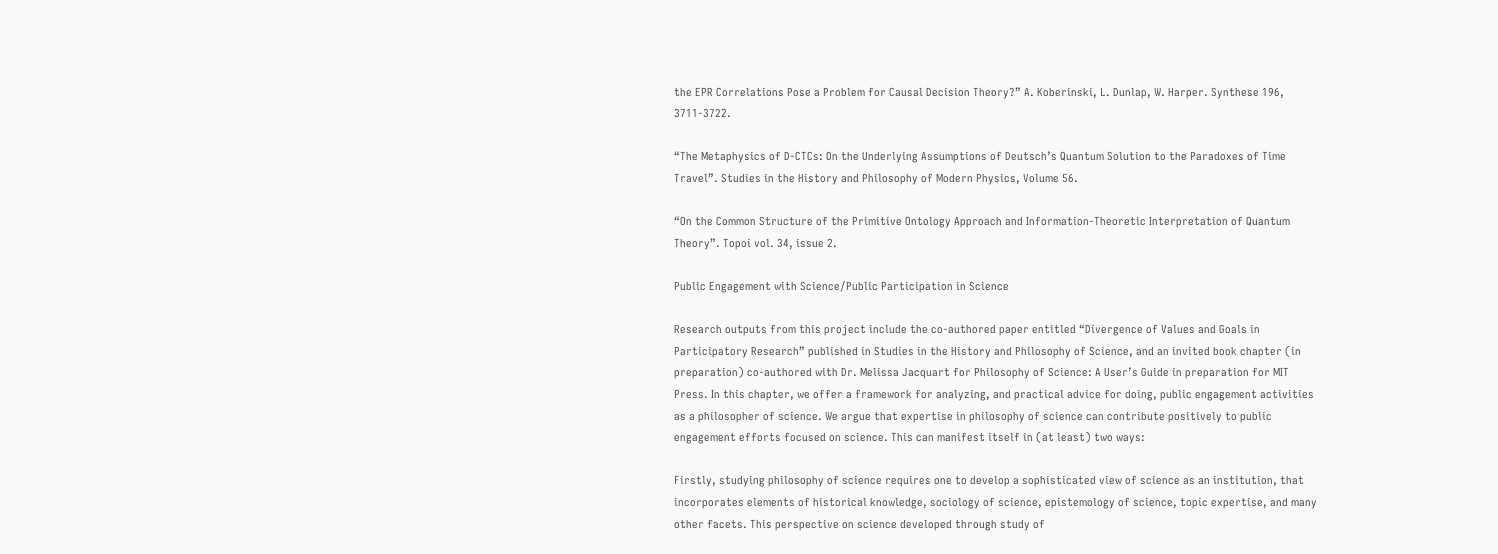the EPR Correlations Pose a Problem for Causal Decision Theory?” A. Koberinski, L. Dunlap, W. Harper. Synthese 196, 3711-3722.

“The Metaphysics of D-CTCs: On the Underlying Assumptions of Deutsch’s Quantum Solution to the Paradoxes of Time Travel”. Studies in the History and Philosophy of Modern Physics, Volume 56.

“On the Common Structure of the Primitive Ontology Approach and Information-Theoretic Interpretation of Quantum Theory”. Topoi vol. 34, issue 2.

Public Engagement with Science/Public Participation in Science

Research outputs from this project include the co-authored paper entitled “Divergence of Values and Goals in Participatory Research” published in Studies in the History and Philosophy of Science, and an invited book chapter (in preparation) co-authored with Dr. Melissa Jacquart for Philosophy of Science: A User’s Guide in preparation for MIT Press. In this chapter, we offer a framework for analyzing, and practical advice for doing, public engagement activities as a philosopher of science. We argue that expertise in philosophy of science can contribute positively to public engagement efforts focused on science. This can manifest itself in (at least) two ways:

Firstly, studying philosophy of science requires one to develop a sophisticated view of science as an institution, that incorporates elements of historical knowledge, sociology of science, epistemology of science, topic expertise, and many other facets. This perspective on science developed through study of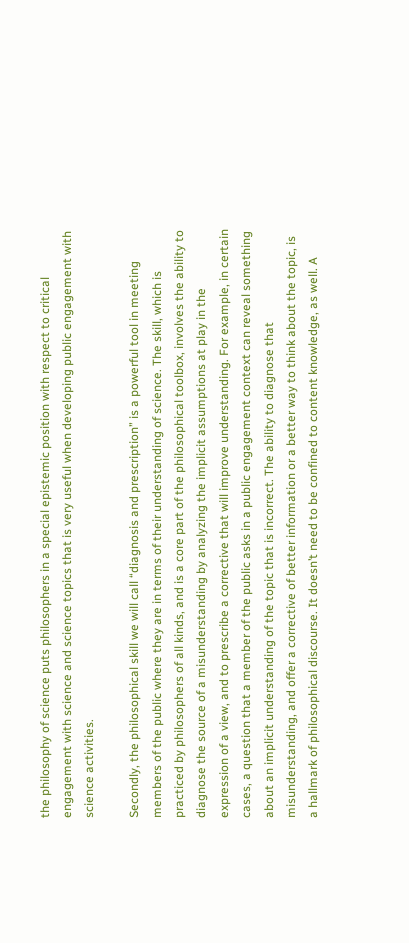the philosophy of science puts philosophers in a special epistemic position with respect to critical engagement with science and science topics that is very useful when developing public engagement with science activities.

Secondly, the philosophical skill we will call “diagnosis and prescription” is a powerful tool in meeting members of the public where they are in terms of their understanding of science. The skill, which is practiced by philosophers of all kinds, and is a core part of the philosophical toolbox, involves the ability to diagnose the source of a misunderstanding by analyzing the implicit assumptions at play in the expression of a view, and to prescribe a corrective that will improve understanding. For example, in certain cases, a question that a member of the public asks in a public engagement context can reveal something about an implicit understanding of the topic that is incorrect. The ability to diagnose that misunderstanding, and offer a corrective of better information or a better way to think about the topic, is a hallmark of philosophical discourse. It doesn’t need to be confined to content knowledge, as well. A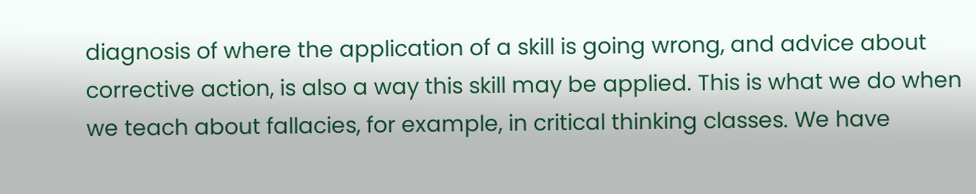diagnosis of where the application of a skill is going wrong, and advice about corrective action, is also a way this skill may be applied. This is what we do when we teach about fallacies, for example, in critical thinking classes. We have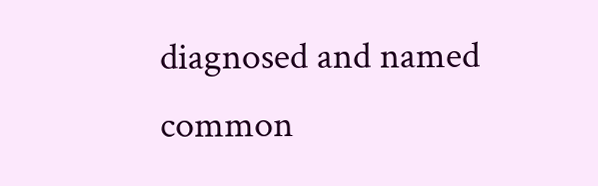diagnosed and named common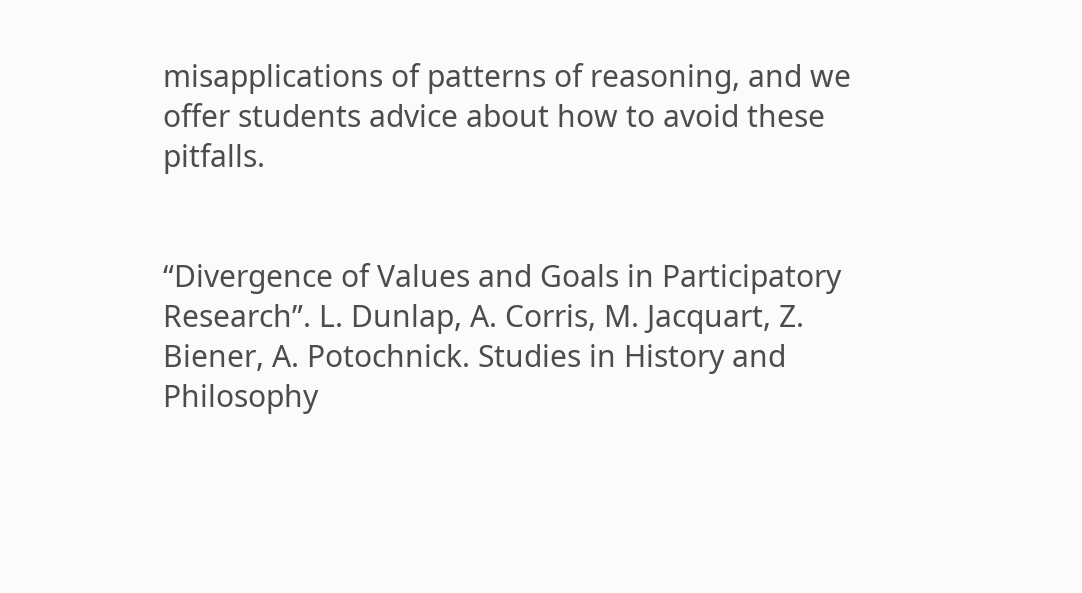misapplications of patterns of reasoning, and we offer students advice about how to avoid these pitfalls.


“Divergence of Values and Goals in Participatory Research”. L. Dunlap, A. Corris, M. Jacquart, Z. Biener, A. Potochnick. Studies in History and Philosophy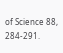of Science 88, 284-291.